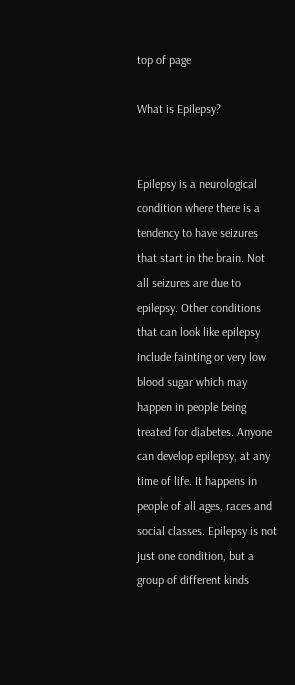top of page

What is Epilepsy?


Epilepsy is a neurological condition where there is a tendency to have seizures that start in the brain. Not all seizures are due to epilepsy. Other conditions that can look like epilepsy include fainting or very low blood sugar which may happen in people being treated for diabetes. Anyone can develop epilepsy, at any time of life. It happens in people of all ages, races and social classes. Epilepsy is not just one condition, but a group of different kinds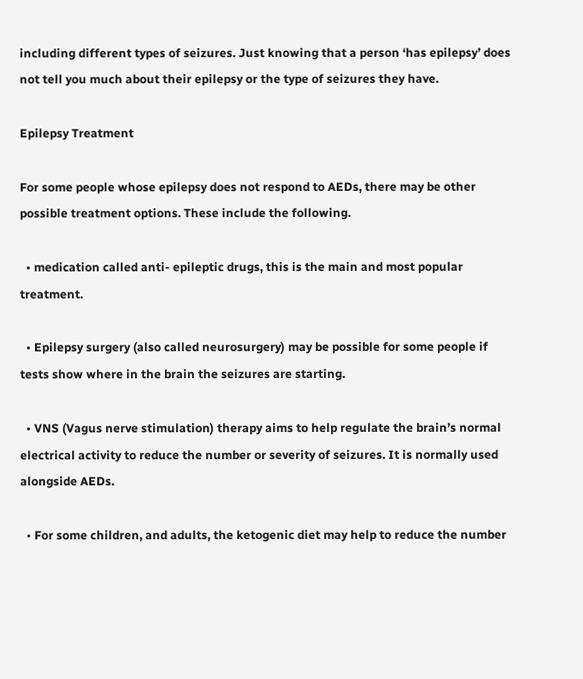including different types of seizures. Just knowing that a person ‘has epilepsy’ does not tell you much about their epilepsy or the type of seizures they have.

Epilepsy Treatment

For some people whose epilepsy does not respond to AEDs, there may be other possible treatment options. These include the following.

  • medication called anti- epileptic drugs, this is the main and most popular treatment.

  • Epilepsy surgery (also called neurosurgery) may be possible for some people if tests show where in the brain the seizures are starting.

  • VNS (Vagus nerve stimulation) therapy aims to help regulate the brain’s normal electrical activity to reduce the number or severity of seizures. It is normally used alongside AEDs.

  • For some children, and adults, the ketogenic diet may help to reduce the number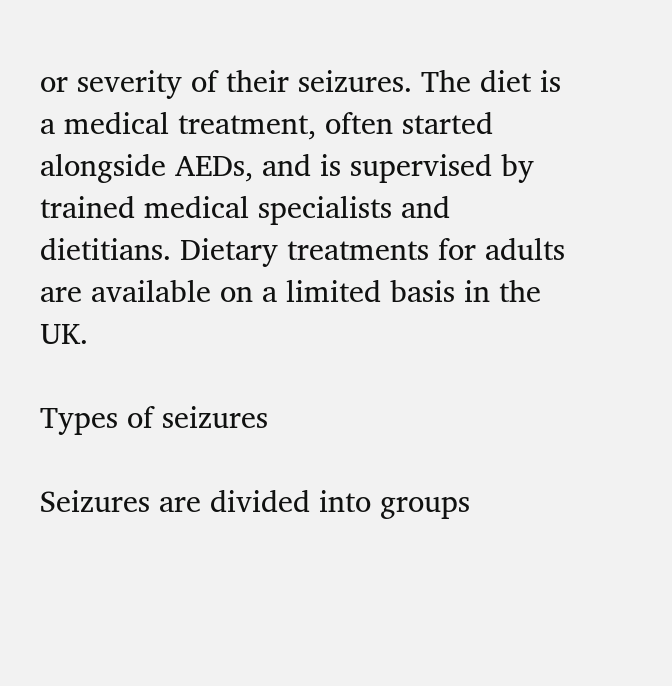or severity of their seizures. The diet is a medical treatment, often started alongside AEDs, and is supervised by trained medical specialists and dietitians. Dietary treatments for adults are available on a limited basis in the UK.

Types of seizures

Seizures are divided into groups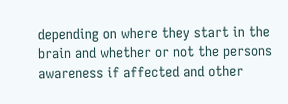depending on where they start in the brain and whether or not the persons awareness if affected and other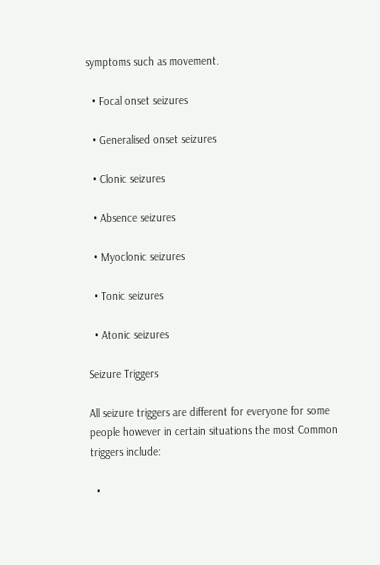symptoms such as movement.

  • Focal onset seizures

  • Generalised onset seizures

  • Clonic seizures

  • Absence seizures

  • Myoclonic seizures

  • Tonic seizures

  • Atonic seizures

Seizure Triggers

All seizure triggers are different for everyone for some people however in certain situations the most Common triggers include:

  •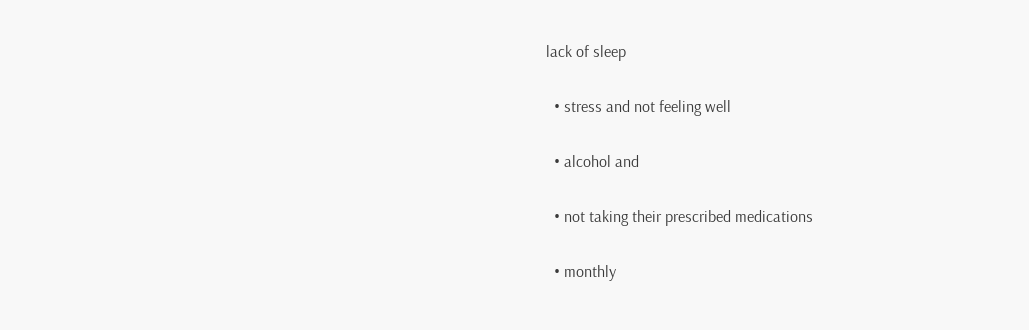lack of sleep

  • stress and not feeling well

  • alcohol and

  • not taking their prescribed medications

  • monthly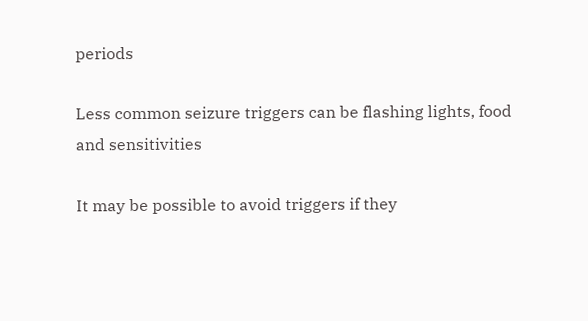periods

Less common seizure triggers can be flashing lights, food and sensitivities

It may be possible to avoid triggers if they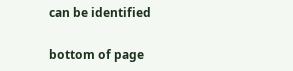can be identified

bottom of page